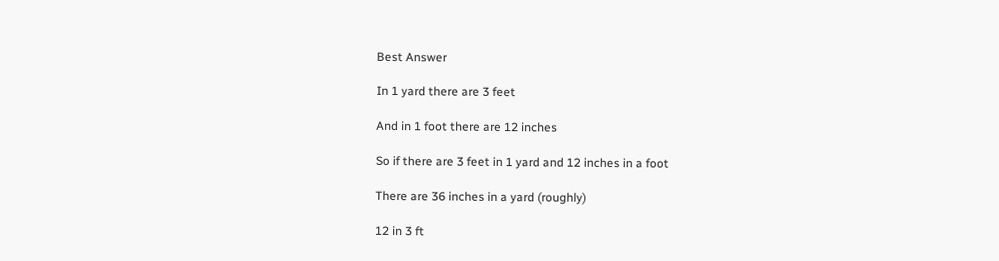Best Answer

In 1 yard there are 3 feet

And in 1 foot there are 12 inches

So if there are 3 feet in 1 yard and 12 inches in a foot

There are 36 inches in a yard (roughly)

12 in 3 ft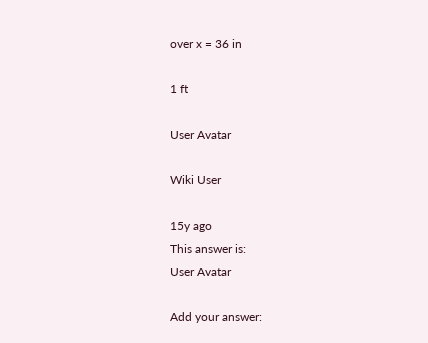over x = 36 in

1 ft

User Avatar

Wiki User

15y ago
This answer is:
User Avatar

Add your answer: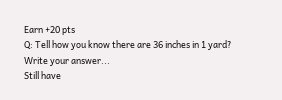Earn +20 pts
Q: Tell how you know there are 36 inches in 1 yard?
Write your answer...
Still have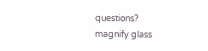questions?
magnify glass